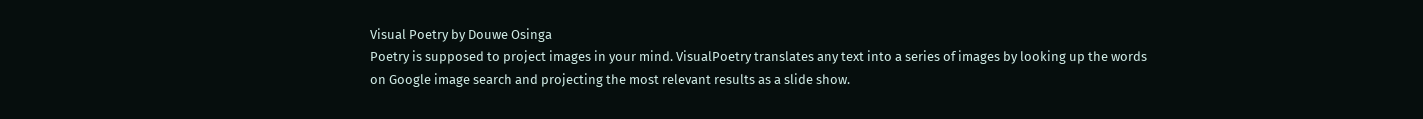Visual Poetry by Douwe Osinga
Poetry is supposed to project images in your mind. VisualPoetry translates any text into a series of images by looking up the words on Google image search and projecting the most relevant results as a slide show.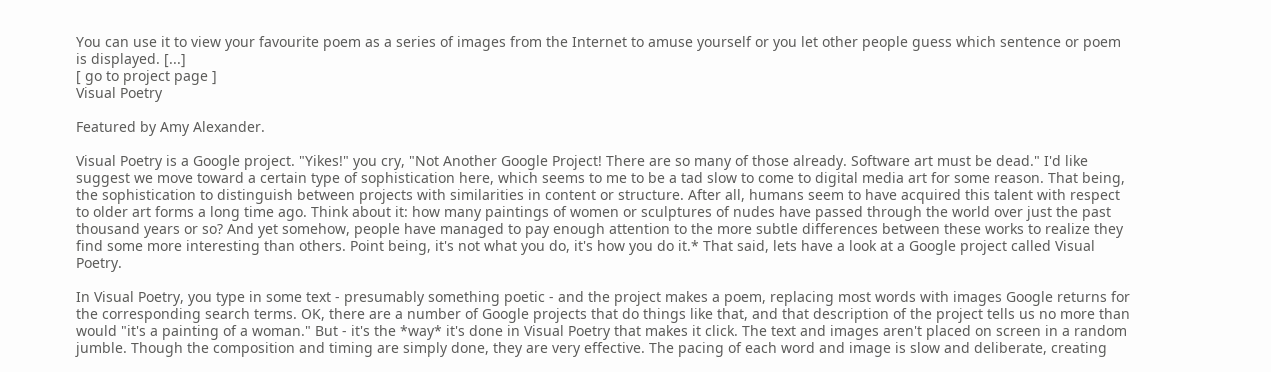You can use it to view your favourite poem as a series of images from the Internet to amuse yourself or you let other people guess which sentence or poem is displayed. [...]
[ go to project page ]
Visual Poetry

Featured by Amy Alexander.

Visual Poetry is a Google project. "Yikes!" you cry, "Not Another Google Project! There are so many of those already. Software art must be dead." I'd like suggest we move toward a certain type of sophistication here, which seems to me to be a tad slow to come to digital media art for some reason. That being, the sophistication to distinguish between projects with similarities in content or structure. After all, humans seem to have acquired this talent with respect to older art forms a long time ago. Think about it: how many paintings of women or sculptures of nudes have passed through the world over just the past thousand years or so? And yet somehow, people have managed to pay enough attention to the more subtle differences between these works to realize they find some more interesting than others. Point being, it's not what you do, it's how you do it.* That said, lets have a look at a Google project called Visual Poetry.

In Visual Poetry, you type in some text - presumably something poetic - and the project makes a poem, replacing most words with images Google returns for the corresponding search terms. OK, there are a number of Google projects that do things like that, and that description of the project tells us no more than would "it's a painting of a woman." But - it's the *way* it's done in Visual Poetry that makes it click. The text and images aren't placed on screen in a random jumble. Though the composition and timing are simply done, they are very effective. The pacing of each word and image is slow and deliberate, creating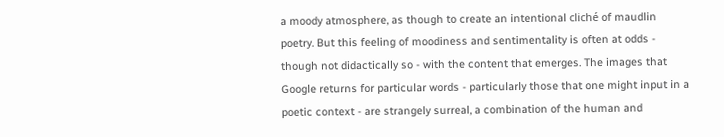a moody atmosphere, as though to create an intentional cliché of maudlin poetry. But this feeling of moodiness and sentimentality is often at odds - though not didactically so - with the content that emerges. The images that Google returns for particular words - particularly those that one might input in a poetic context - are strangely surreal, a combination of the human and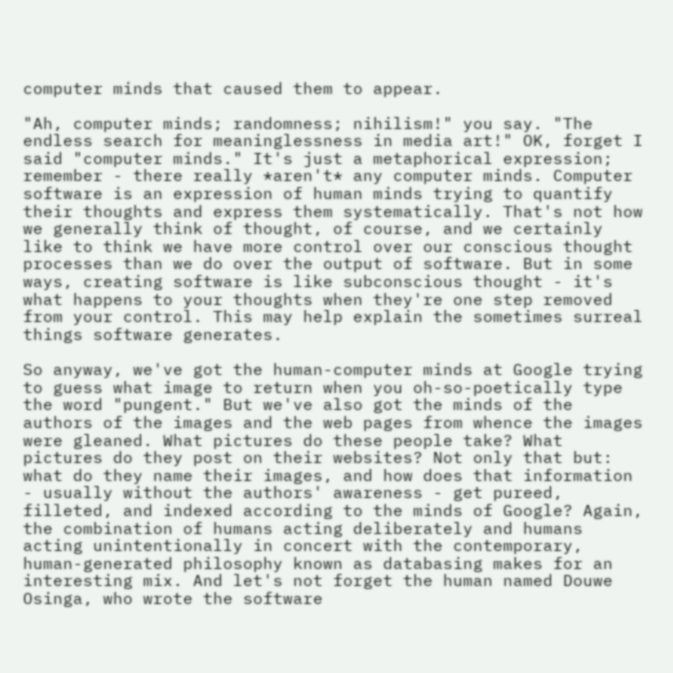computer minds that caused them to appear.

"Ah, computer minds; randomness; nihilism!" you say. "The endless search for meaninglessness in media art!" OK, forget I said "computer minds." It's just a metaphorical expression; remember - there really *aren't* any computer minds. Computer software is an expression of human minds trying to quantify their thoughts and express them systematically. That's not how we generally think of thought, of course, and we certainly like to think we have more control over our conscious thought processes than we do over the output of software. But in some ways, creating software is like subconscious thought - it's what happens to your thoughts when they're one step removed from your control. This may help explain the sometimes surreal things software generates.

So anyway, we've got the human-computer minds at Google trying to guess what image to return when you oh-so-poetically type the word "pungent." But we've also got the minds of the authors of the images and the web pages from whence the images were gleaned. What pictures do these people take? What pictures do they post on their websites? Not only that but: what do they name their images, and how does that information - usually without the authors' awareness - get pureed, filleted, and indexed according to the minds of Google? Again, the combination of humans acting deliberately and humans acting unintentionally in concert with the contemporary, human-generated philosophy known as databasing makes for an interesting mix. And let's not forget the human named Douwe Osinga, who wrote the software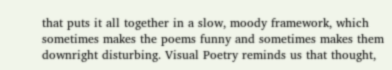that puts it all together in a slow, moody framework, which sometimes makes the poems funny and sometimes makes them downright disturbing. Visual Poetry reminds us that thought,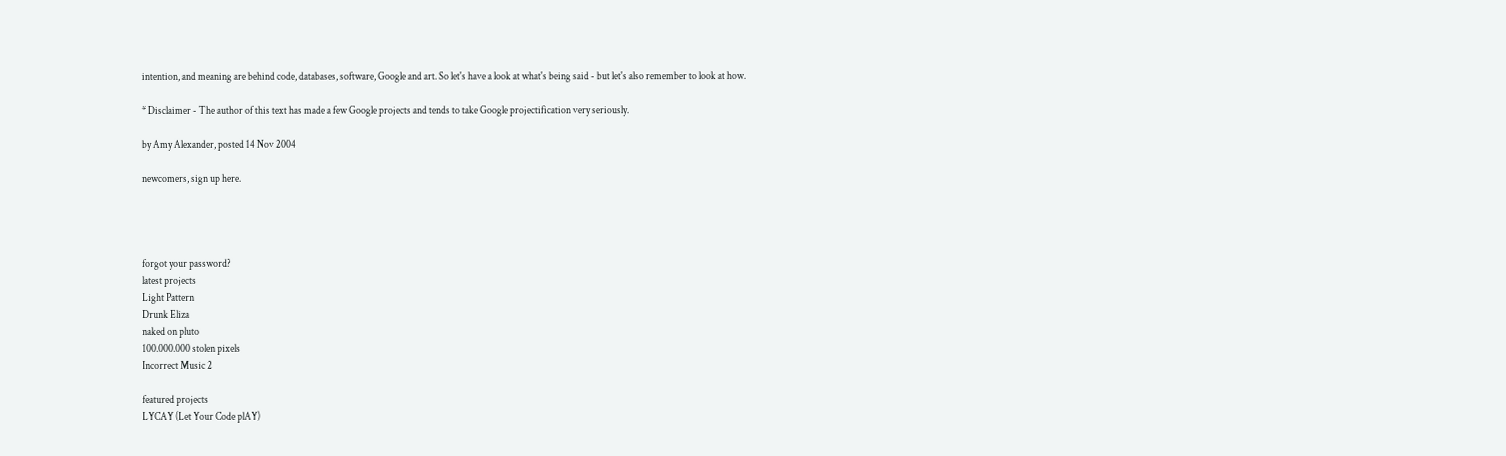intention, and meaning are behind code, databases, software, Google and art. So let's have a look at what's being said - but let's also remember to look at how.

* Disclaimer - The author of this text has made a few Google projects and tends to take Google projectification very seriously.

by Amy Alexander, posted 14 Nov 2004

newcomers, sign up here.




forgot your password?
latest projects
Light Pattern
Drunk Eliza
naked on pluto
100.000.000 stolen pixels
Incorrect Music 2

featured projects
LYCAY (Let Your Code plAY)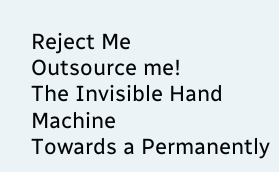Reject Me
Outsource me!
The Invisible Hand Machine
Towards a Permanently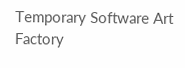Temporary Software Art Factory